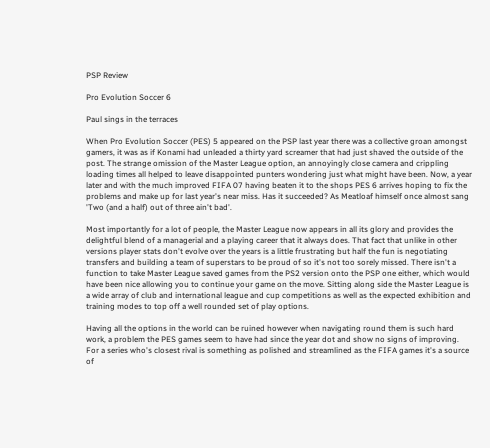PSP Review

Pro Evolution Soccer 6

Paul sings in the terraces

When Pro Evolution Soccer (PES) 5 appeared on the PSP last year there was a collective groan amongst gamers, it was as if Konami had unleaded a thirty yard screamer that had just shaved the outside of the post. The strange omission of the Master League option, an annoyingly close camera and crippling loading times all helped to leave disappointed punters wondering just what might have been. Now, a year later and with the much improved FIFA 07 having beaten it to the shops PES 6 arrives hoping to fix the problems and make up for last year's near miss. Has it succeeded? As Meatloaf himself once almost sang 'Two (and a half) out of three ain't bad'.

Most importantly for a lot of people, the Master League now appears in all its glory and provides the delightful blend of a managerial and a playing career that it always does. That fact that unlike in other versions player stats don't evolve over the years is a little frustrating but half the fun is negotiating transfers and building a team of superstars to be proud of so it's not too sorely missed. There isn't a function to take Master League saved games from the PS2 version onto the PSP one either, which would have been nice allowing you to continue your game on the move. Sitting along side the Master League is a wide array of club and international league and cup competitions as well as the expected exhibition and training modes to top off a well rounded set of play options.

Having all the options in the world can be ruined however when navigating round them is such hard work, a problem the PES games seem to have had since the year dot and show no signs of improving. For a series who's closest rival is something as polished and streamlined as the FIFA games it's a source of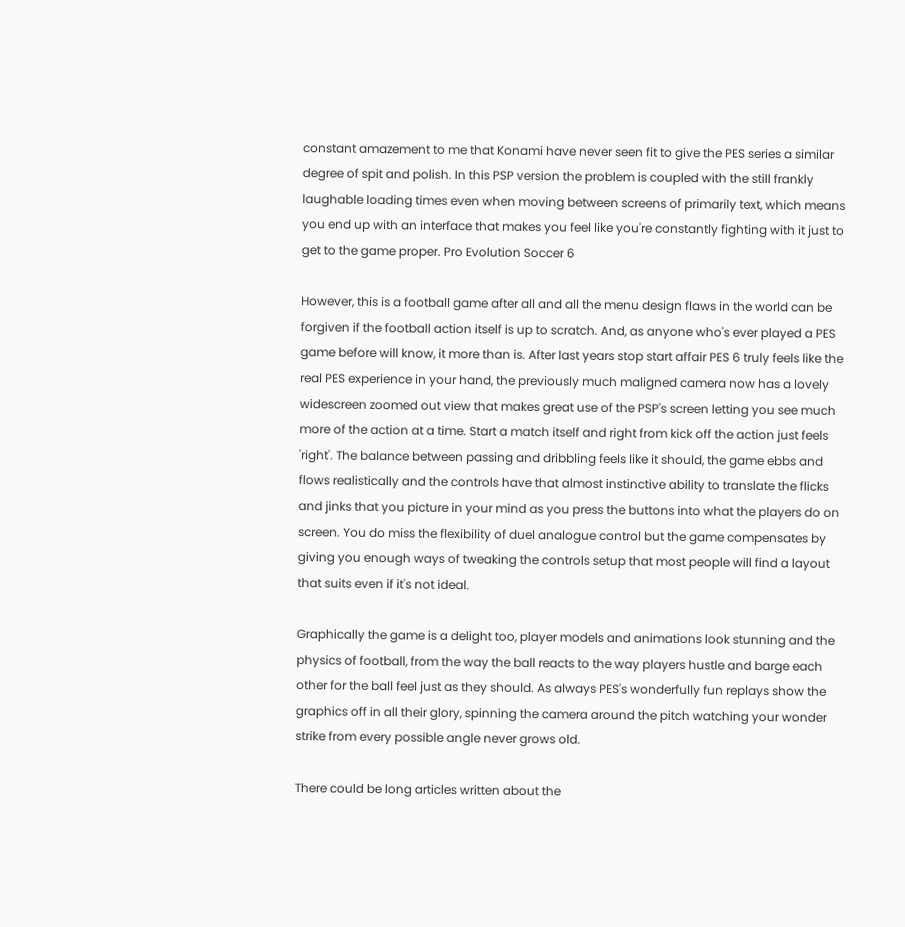constant amazement to me that Konami have never seen fit to give the PES series a similar degree of spit and polish. In this PSP version the problem is coupled with the still frankly laughable loading times even when moving between screens of primarily text, which means you end up with an interface that makes you feel like you're constantly fighting with it just to get to the game proper. Pro Evolution Soccer 6

However, this is a football game after all and all the menu design flaws in the world can be forgiven if the football action itself is up to scratch. And, as anyone who's ever played a PES game before will know, it more than is. After last years stop start affair PES 6 truly feels like the real PES experience in your hand, the previously much maligned camera now has a lovely widescreen zoomed out view that makes great use of the PSP's screen letting you see much more of the action at a time. Start a match itself and right from kick off the action just feels 'right'. The balance between passing and dribbling feels like it should, the game ebbs and flows realistically and the controls have that almost instinctive ability to translate the flicks and jinks that you picture in your mind as you press the buttons into what the players do on screen. You do miss the flexibility of duel analogue control but the game compensates by giving you enough ways of tweaking the controls setup that most people will find a layout that suits even if it's not ideal.

Graphically the game is a delight too, player models and animations look stunning and the physics of football, from the way the ball reacts to the way players hustle and barge each other for the ball feel just as they should. As always PES's wonderfully fun replays show the graphics off in all their glory, spinning the camera around the pitch watching your wonder strike from every possible angle never grows old.

There could be long articles written about the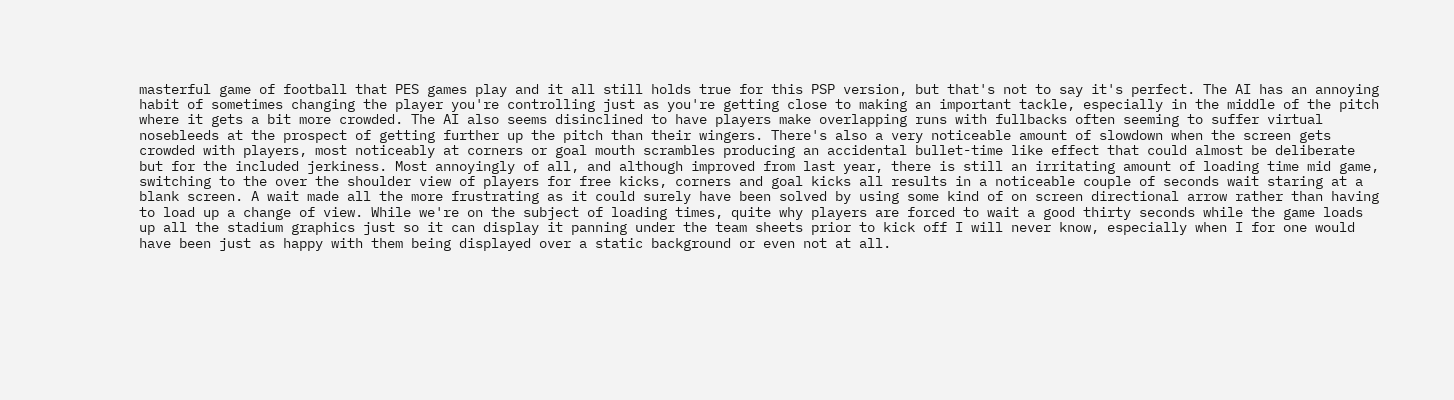masterful game of football that PES games play and it all still holds true for this PSP version, but that's not to say it's perfect. The AI has an annoying habit of sometimes changing the player you're controlling just as you're getting close to making an important tackle, especially in the middle of the pitch where it gets a bit more crowded. The AI also seems disinclined to have players make overlapping runs with fullbacks often seeming to suffer virtual nosebleeds at the prospect of getting further up the pitch than their wingers. There's also a very noticeable amount of slowdown when the screen gets crowded with players, most noticeably at corners or goal mouth scrambles producing an accidental bullet-time like effect that could almost be deliberate but for the included jerkiness. Most annoyingly of all, and although improved from last year, there is still an irritating amount of loading time mid game, switching to the over the shoulder view of players for free kicks, corners and goal kicks all results in a noticeable couple of seconds wait staring at a blank screen. A wait made all the more frustrating as it could surely have been solved by using some kind of on screen directional arrow rather than having to load up a change of view. While we're on the subject of loading times, quite why players are forced to wait a good thirty seconds while the game loads up all the stadium graphics just so it can display it panning under the team sheets prior to kick off I will never know, especially when I for one would have been just as happy with them being displayed over a static background or even not at all.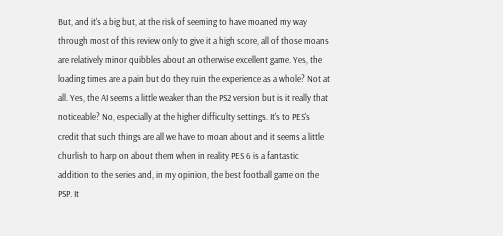But, and it's a big but, at the risk of seeming to have moaned my way through most of this review only to give it a high score, all of those moans are relatively minor quibbles about an otherwise excellent game. Yes, the loading times are a pain but do they ruin the experience as a whole? Not at all. Yes, the AI seems a little weaker than the PS2 version but is it really that noticeable? No, especially at the higher difficulty settings. It's to PES's credit that such things are all we have to moan about and it seems a little churlish to harp on about them when in reality PES 6 is a fantastic addition to the series and, in my opinion, the best football game on the PSP. It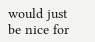would just be nice for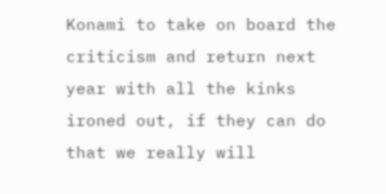Konami to take on board the criticism and return next year with all the kinks ironed out, if they can do that we really will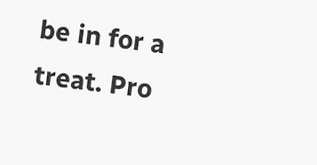be in for a treat. Pro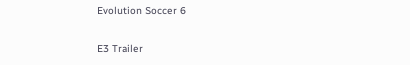Evolution Soccer 6

E3 Trailer